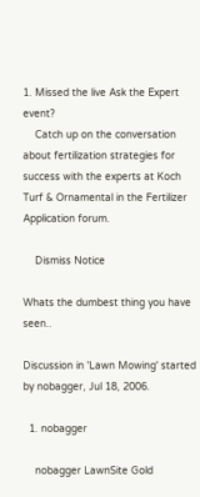1. Missed the live Ask the Expert event?
    Catch up on the conversation about fertilization strategies for success with the experts at Koch Turf & Ornamental in the Fertilizer Application forum.

    Dismiss Notice

Whats the dumbest thing you have seen..

Discussion in 'Lawn Mowing' started by nobagger, Jul 18, 2006.

  1. nobagger

    nobagger LawnSite Gold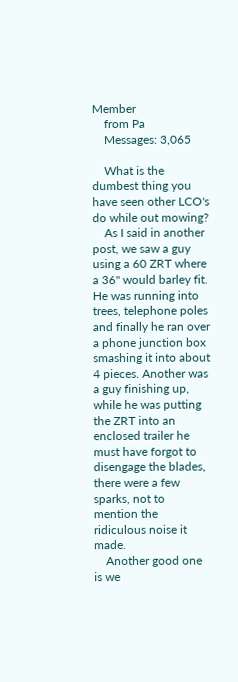Member
    from Pa
    Messages: 3,065

    What is the dumbest thing you have seen other LCO's do while out mowing?
    As I said in another post, we saw a guy using a 60 ZRT where a 36" would barley fit. He was running into trees, telephone poles and finally he ran over a phone junction box smashing it into about 4 pieces. Another was a guy finishing up, while he was putting the ZRT into an enclosed trailer he must have forgot to disengage the blades, there were a few sparks, not to mention the ridiculous noise it made.
    Another good one is we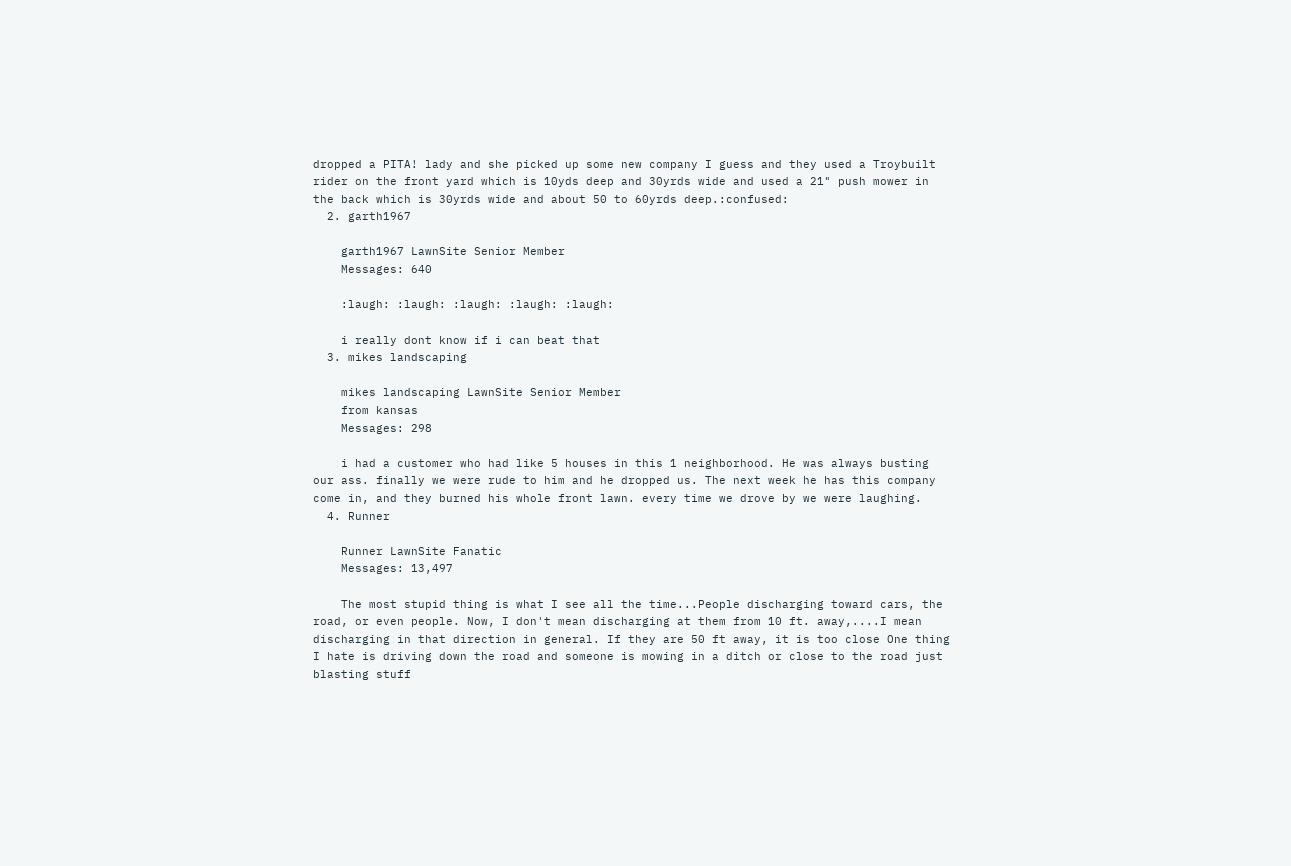dropped a PITA! lady and she picked up some new company I guess and they used a Troybuilt rider on the front yard which is 10yds deep and 30yrds wide and used a 21" push mower in the back which is 30yrds wide and about 50 to 60yrds deep.:confused:
  2. garth1967

    garth1967 LawnSite Senior Member
    Messages: 640

    :laugh: :laugh: :laugh: :laugh: :laugh:

    i really dont know if i can beat that
  3. mikes landscaping

    mikes landscaping LawnSite Senior Member
    from kansas
    Messages: 298

    i had a customer who had like 5 houses in this 1 neighborhood. He was always busting our ass. finally we were rude to him and he dropped us. The next week he has this company come in, and they burned his whole front lawn. every time we drove by we were laughing.
  4. Runner

    Runner LawnSite Fanatic
    Messages: 13,497

    The most stupid thing is what I see all the time...People discharging toward cars, the road, or even people. Now, I don't mean discharging at them from 10 ft. away,....I mean discharging in that direction in general. If they are 50 ft away, it is too close One thing I hate is driving down the road and someone is mowing in a ditch or close to the road just blasting stuff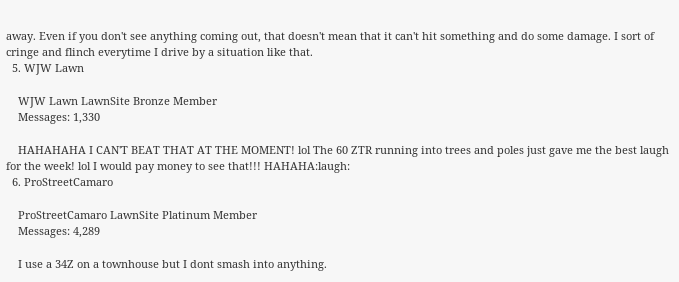away. Even if you don't see anything coming out, that doesn't mean that it can't hit something and do some damage. I sort of cringe and flinch everytime I drive by a situation like that.
  5. WJW Lawn

    WJW Lawn LawnSite Bronze Member
    Messages: 1,330

    HAHAHAHA I CAN'T BEAT THAT AT THE MOMENT! lol The 60 ZTR running into trees and poles just gave me the best laugh for the week! lol I would pay money to see that!!! HAHAHA:laugh:
  6. ProStreetCamaro

    ProStreetCamaro LawnSite Platinum Member
    Messages: 4,289

    I use a 34Z on a townhouse but I dont smash into anything.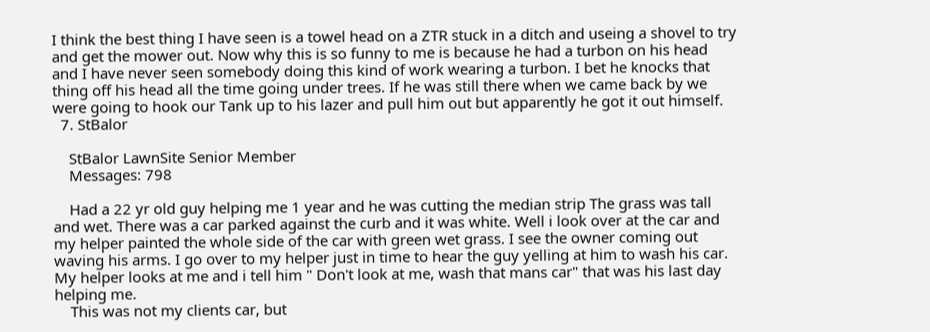I think the best thing I have seen is a towel head on a ZTR stuck in a ditch and useing a shovel to try and get the mower out. Now why this is so funny to me is because he had a turbon on his head and I have never seen somebody doing this kind of work wearing a turbon. I bet he knocks that thing off his head all the time going under trees. If he was still there when we came back by we were going to hook our Tank up to his lazer and pull him out but apparently he got it out himself.
  7. StBalor

    StBalor LawnSite Senior Member
    Messages: 798

    Had a 22 yr old guy helping me 1 year and he was cutting the median strip The grass was tall and wet. There was a car parked against the curb and it was white. Well i look over at the car and my helper painted the whole side of the car with green wet grass. I see the owner coming out waving his arms. I go over to my helper just in time to hear the guy yelling at him to wash his car. My helper looks at me and i tell him " Don't look at me, wash that mans car" that was his last day helping me.
    This was not my clients car, but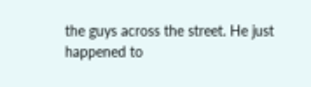the guys across the street. He just happened to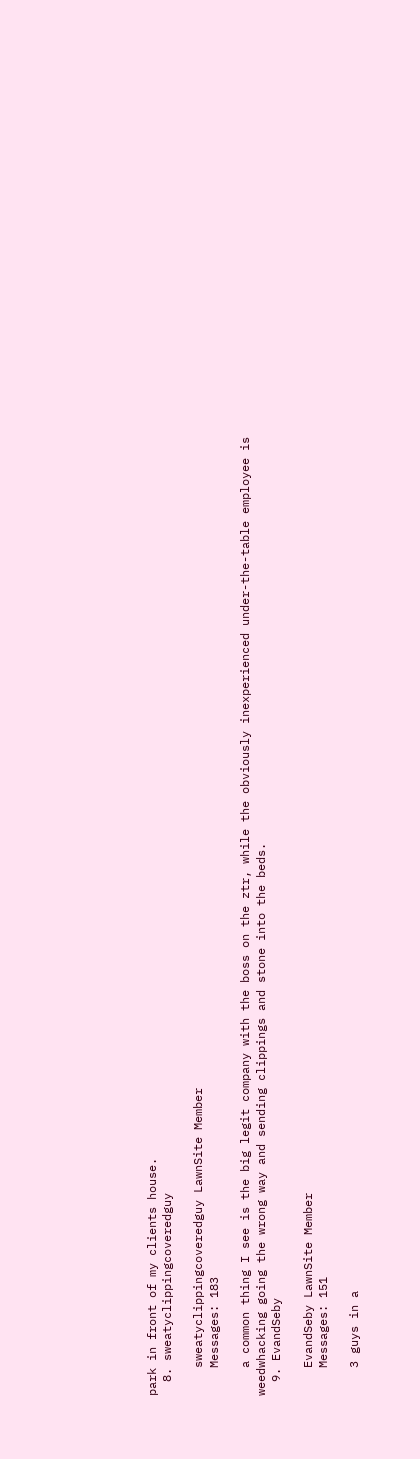park in front of my clients house.
  8. sweatyclippingcoveredguy

    sweatyclippingcoveredguy LawnSite Member
    Messages: 183

    a common thing I see is the big legit company with the boss on the ztr, while the obviously inexperienced under-the-table employee is weedwhacking going the wrong way and sending clippings and stone into the beds.
  9. EvandSeby

    EvandSeby LawnSite Member
    Messages: 151

    3 guys in a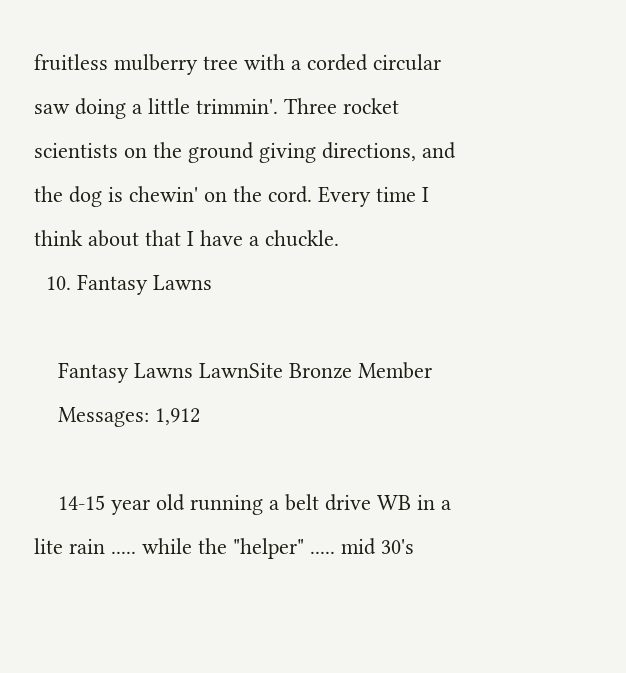fruitless mulberry tree with a corded circular saw doing a little trimmin'. Three rocket scientists on the ground giving directions, and the dog is chewin' on the cord. Every time I think about that I have a chuckle.
  10. Fantasy Lawns

    Fantasy Lawns LawnSite Bronze Member
    Messages: 1,912

    14-15 year old running a belt drive WB in a lite rain ..... while the "helper" ..... mid 30's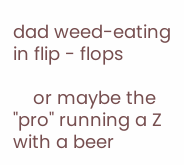dad weed-eating in flip - flops

    or maybe the "pro" running a Z with a beer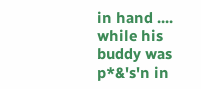in hand .... while his buddy was p*&'s'n in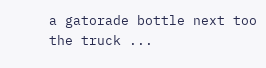a gatorade bottle next too the truck ...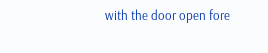with the door open fore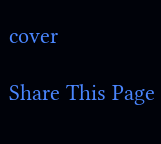cover

Share This Page